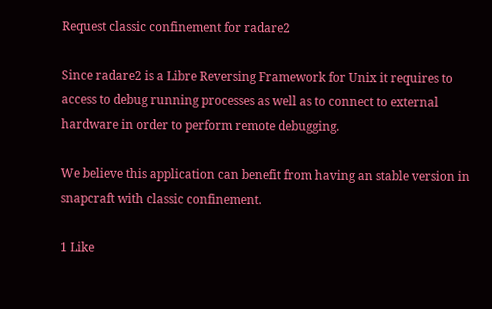Request classic confinement for radare2

Since radare2 is a Libre Reversing Framework for Unix it requires to access to debug running processes as well as to connect to external hardware in order to perform remote debugging.

We believe this application can benefit from having an stable version in snapcraft with classic confinement.

1 Like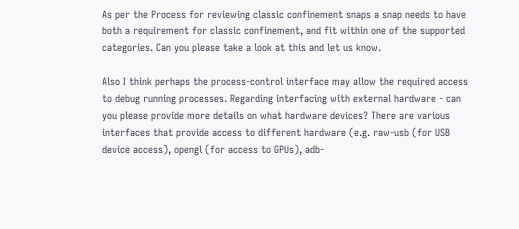As per the Process for reviewing classic confinement snaps a snap needs to have both a requirement for classic confinement, and fit within one of the supported categories. Can you please take a look at this and let us know.

Also I think perhaps the process-control interface may allow the required access to debug running processes. Regarding interfacing with external hardware - can you please provide more details on what hardware devices? There are various interfaces that provide access to different hardware (e.g. raw-usb (for USB device access), opengl (for access to GPUs), adb-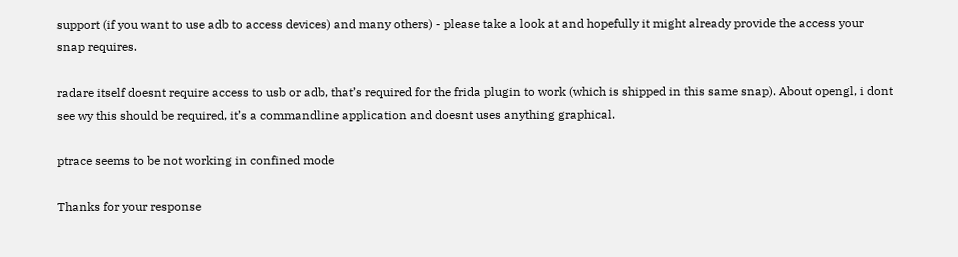support (if you want to use adb to access devices) and many others) - please take a look at and hopefully it might already provide the access your snap requires.

radare itself doesnt require access to usb or adb, that’s required for the frida plugin to work (which is shipped in this same snap). About opengl, i dont see wy this should be required, it’s a commandline application and doesnt uses anything graphical.

ptrace seems to be not working in confined mode

Thanks for your response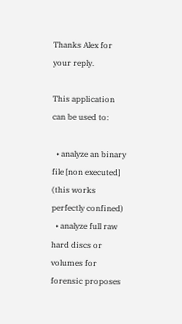Thanks Alex for your reply.

This application can be used to:

  • analyze an binary file [non executed] (this works perfectly confined)
  • analyze full raw hard discs or volumes for forensic proposes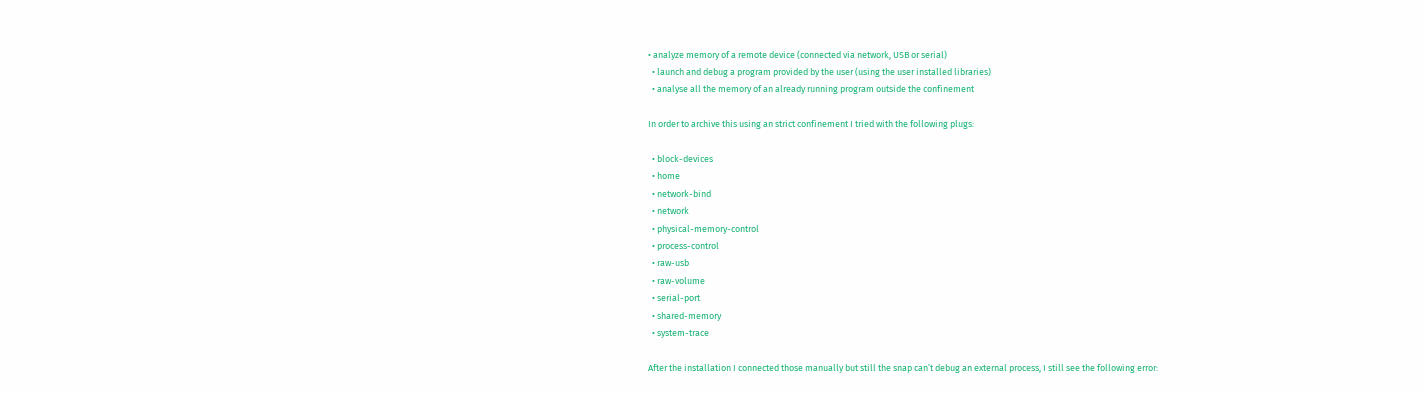• analyze memory of a remote device (connected via network, USB or serial)
  • launch and debug a program provided by the user (using the user installed libraries)
  • analyse all the memory of an already running program outside the confinement

In order to archive this using an strict confinement I tried with the following plugs:

  • block-devices
  • home
  • network-bind
  • network
  • physical-memory-control
  • process-control
  • raw-usb
  • raw-volume
  • serial-port
  • shared-memory
  • system-trace

After the installation I connected those manually but still the snap can’t debug an external process, I still see the following error: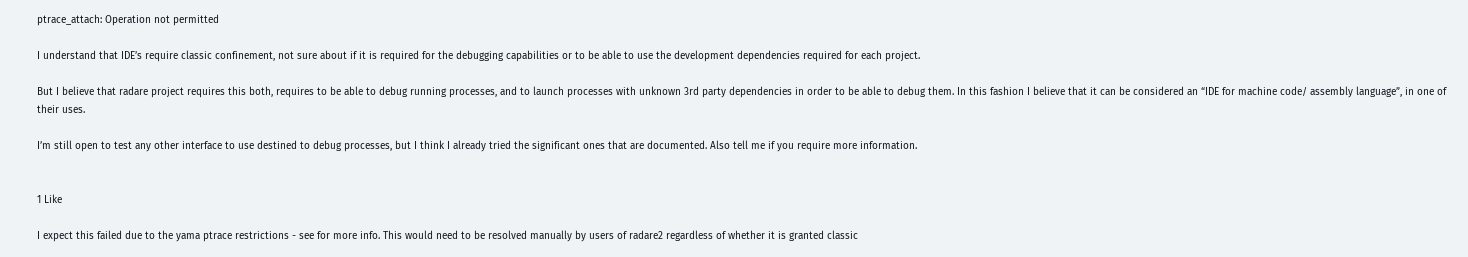ptrace_attach: Operation not permitted

I understand that IDE’s require classic confinement, not sure about if it is required for the debugging capabilities or to be able to use the development dependencies required for each project.

But I believe that radare project requires this both, requires to be able to debug running processes, and to launch processes with unknown 3rd party dependencies in order to be able to debug them. In this fashion I believe that it can be considered an “IDE for machine code/ assembly language”, in one of their uses.

I’m still open to test any other interface to use destined to debug processes, but I think I already tried the significant ones that are documented. Also tell me if you require more information.


1 Like

I expect this failed due to the yama ptrace restrictions - see for more info. This would need to be resolved manually by users of radare2 regardless of whether it is granted classic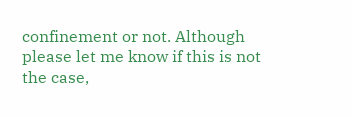confinement or not. Although please let me know if this is not the case,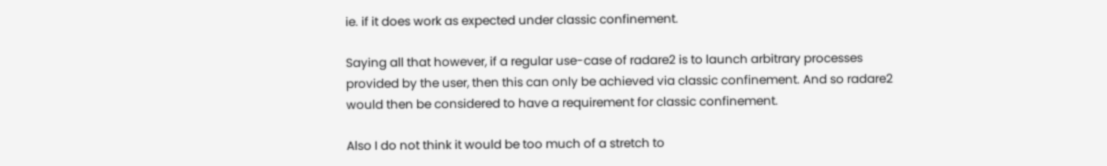ie. if it does work as expected under classic confinement.

Saying all that however, if a regular use-case of radare2 is to launch arbitrary processes provided by the user, then this can only be achieved via classic confinement. And so radare2 would then be considered to have a requirement for classic confinement.

Also I do not think it would be too much of a stretch to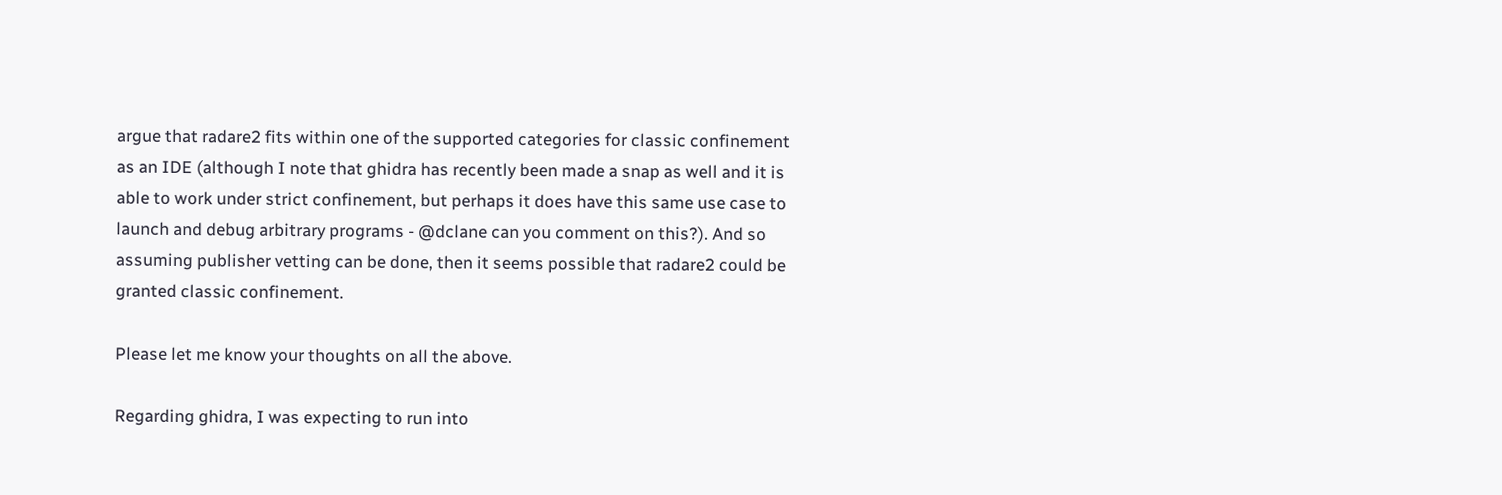argue that radare2 fits within one of the supported categories for classic confinement as an IDE (although I note that ghidra has recently been made a snap as well and it is able to work under strict confinement, but perhaps it does have this same use case to launch and debug arbitrary programs - @dclane can you comment on this?). And so assuming publisher vetting can be done, then it seems possible that radare2 could be granted classic confinement.

Please let me know your thoughts on all the above.

Regarding ghidra, I was expecting to run into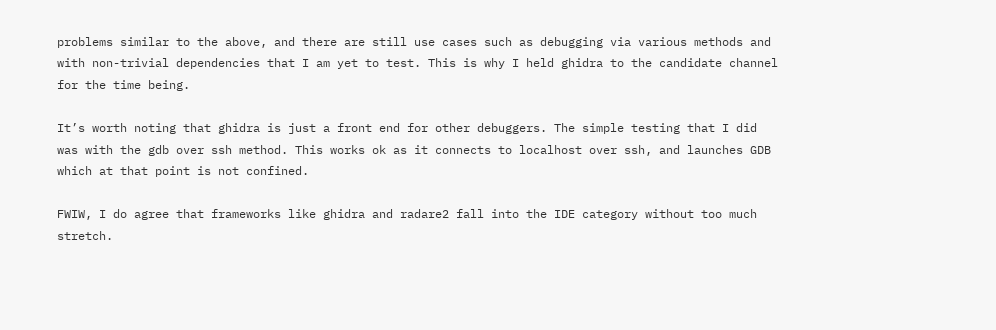problems similar to the above, and there are still use cases such as debugging via various methods and with non-trivial dependencies that I am yet to test. This is why I held ghidra to the candidate channel for the time being.

It’s worth noting that ghidra is just a front end for other debuggers. The simple testing that I did was with the gdb over ssh method. This works ok as it connects to localhost over ssh, and launches GDB which at that point is not confined.

FWIW, I do agree that frameworks like ghidra and radare2 fall into the IDE category without too much stretch.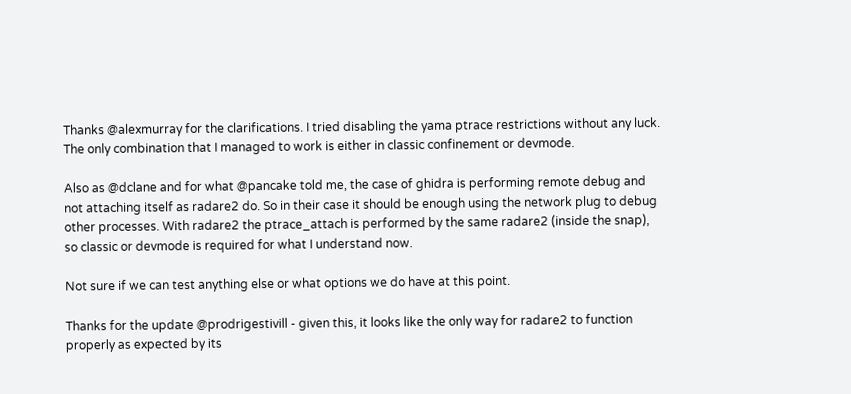Thanks @alexmurray for the clarifications. I tried disabling the yama ptrace restrictions without any luck. The only combination that I managed to work is either in classic confinement or devmode.

Also as @dclane and for what @pancake told me, the case of ghidra is performing remote debug and not attaching itself as radare2 do. So in their case it should be enough using the network plug to debug other processes. With radare2 the ptrace_attach is performed by the same radare2 (inside the snap), so classic or devmode is required for what I understand now.

Not sure if we can test anything else or what options we do have at this point.

Thanks for the update @prodrigestivill - given this, it looks like the only way for radare2 to function properly as expected by its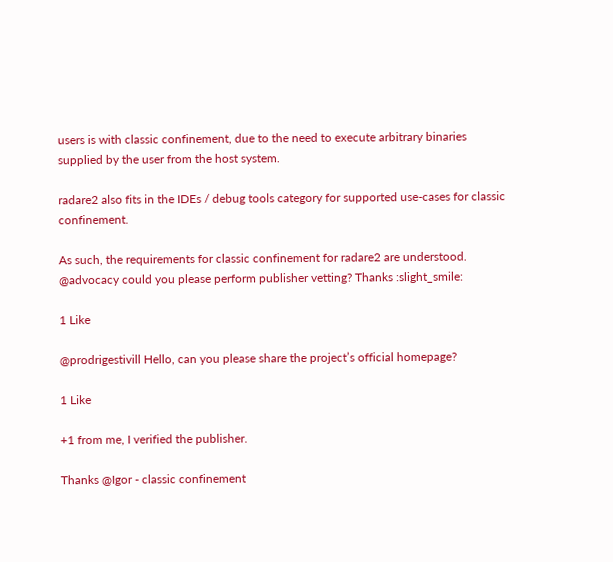users is with classic confinement, due to the need to execute arbitrary binaries supplied by the user from the host system.

radare2 also fits in the IDEs / debug tools category for supported use-cases for classic confinement.

As such, the requirements for classic confinement for radare2 are understood. @advocacy could you please perform publisher vetting? Thanks :slight_smile:

1 Like

@prodrigestivill Hello, can you please share the project’s official homepage?

1 Like

+1 from me, I verified the publisher.

Thanks @Igor - classic confinement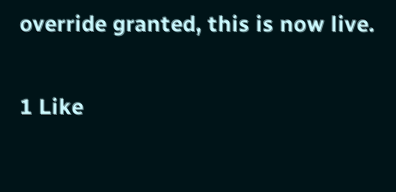override granted, this is now live.

1 Like